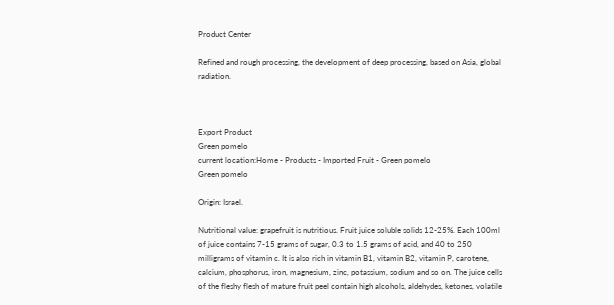Product Center

Refined and rough processing, the development of deep processing, based on Asia, global radiation.



Export Product
Green pomelo
current location:Home - Products - Imported Fruit - Green pomelo
Green pomelo

Origin: Israel.

Nutritional value: grapefruit is nutritious. Fruit juice soluble solids 12-25%. Each 100ml of juice contains 7-15 grams of sugar, 0.3 to 1.5 grams of acid, and 40 to 250 milligrams of vitamin c. It is also rich in vitamin B1, vitamin B2, vitamin P, carotene, calcium, phosphorus, iron, magnesium, zinc, potassium, sodium and so on. The juice cells of the fleshy flesh of mature fruit peel contain high alcohols, aldehydes, ketones, volatile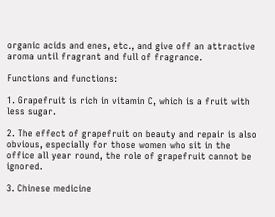organic acids and enes, etc., and give off an attractive aroma until fragrant and full of fragrance.

Functions and functions:

1. Grapefruit is rich in vitamin C, which is a fruit with less sugar.

2. The effect of grapefruit on beauty and repair is also obvious, especially for those women who sit in the office all year round, the role of grapefruit cannot be ignored.

3. Chinese medicine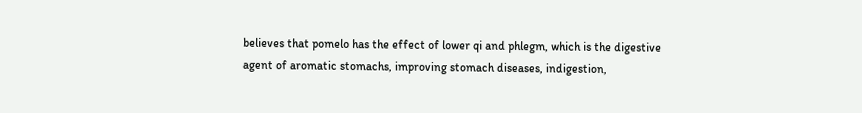believes that pomelo has the effect of lower qi and phlegm, which is the digestive agent of aromatic stomachs, improving stomach diseases, indigestion,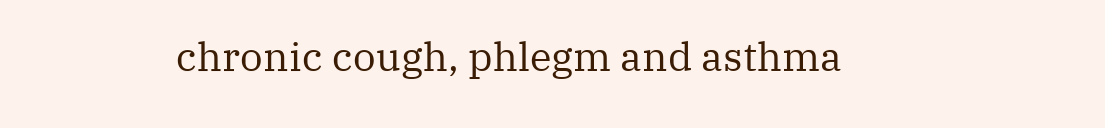chronic cough, phlegm and asthma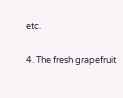etc.

4. The fresh grapefruit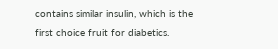contains similar insulin, which is the first choice fruit for diabetics.